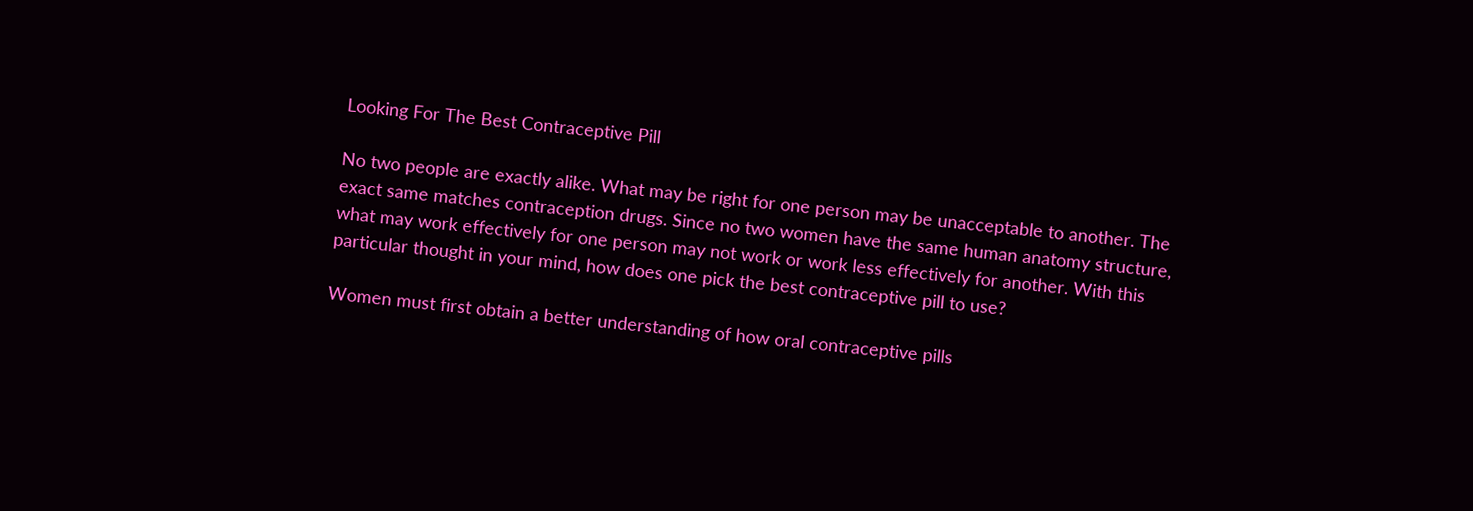Looking For The Best Contraceptive Pill

No two people are exactly alike. What may be right for one person may be unacceptable to another. The exact same matches contraception drugs. Since no two women have the same human anatomy structure, what may work effectively for one person may not work or work less effectively for another. With this particular thought in your mind, how does one pick the best contraceptive pill to use?

Women must first obtain a better understanding of how oral contraceptive pills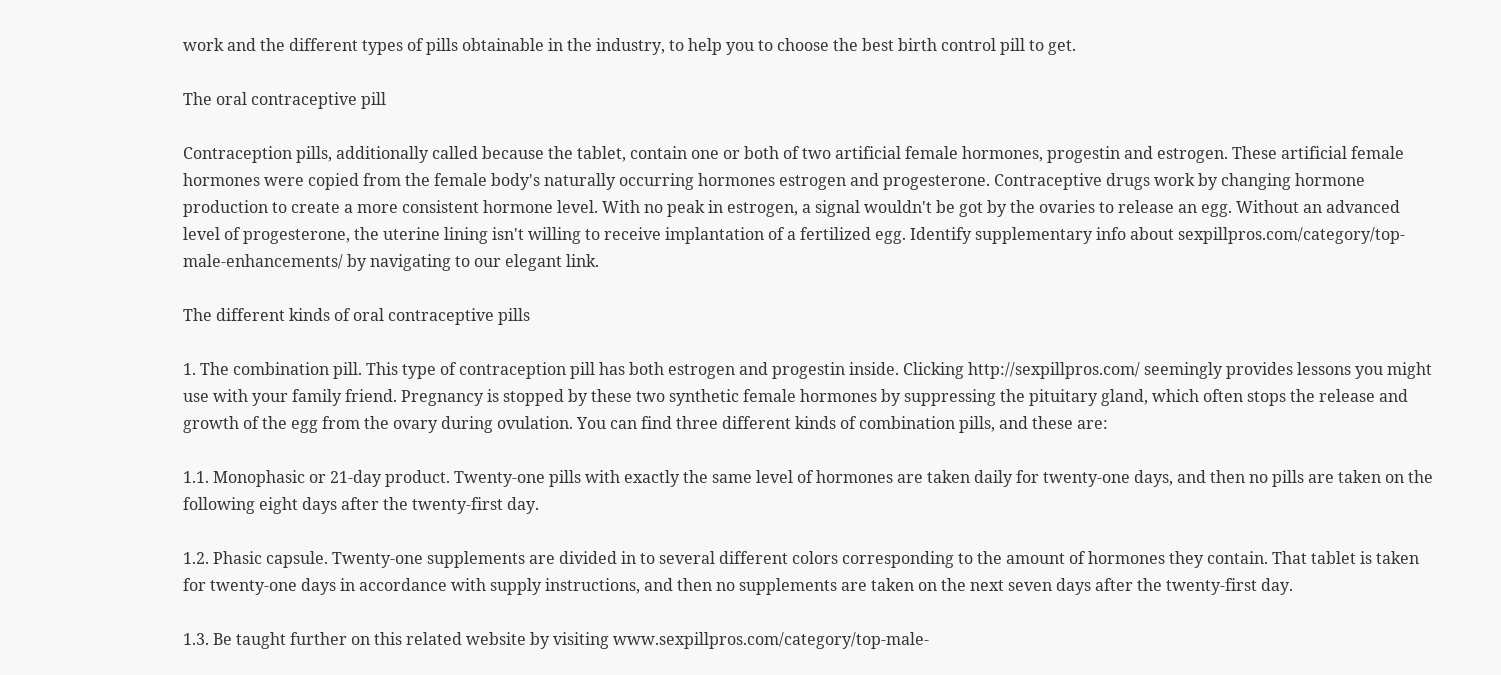work and the different types of pills obtainable in the industry, to help you to choose the best birth control pill to get.

The oral contraceptive pill

Contraception pills, additionally called because the tablet, contain one or both of two artificial female hormones, progestin and estrogen. These artificial female hormones were copied from the female body's naturally occurring hormones estrogen and progesterone. Contraceptive drugs work by changing hormone production to create a more consistent hormone level. With no peak in estrogen, a signal wouldn't be got by the ovaries to release an egg. Without an advanced level of progesterone, the uterine lining isn't willing to receive implantation of a fertilized egg. Identify supplementary info about sexpillpros.com/category/top-male-enhancements/ by navigating to our elegant link.

The different kinds of oral contraceptive pills

1. The combination pill. This type of contraception pill has both estrogen and progestin inside. Clicking http://sexpillpros.com/ seemingly provides lessons you might use with your family friend. Pregnancy is stopped by these two synthetic female hormones by suppressing the pituitary gland, which often stops the release and growth of the egg from the ovary during ovulation. You can find three different kinds of combination pills, and these are:

1.1. Monophasic or 21-day product. Twenty-one pills with exactly the same level of hormones are taken daily for twenty-one days, and then no pills are taken on the following eight days after the twenty-first day.

1.2. Phasic capsule. Twenty-one supplements are divided in to several different colors corresponding to the amount of hormones they contain. That tablet is taken for twenty-one days in accordance with supply instructions, and then no supplements are taken on the next seven days after the twenty-first day.

1.3. Be taught further on this related website by visiting www.sexpillpros.com/category/top-male-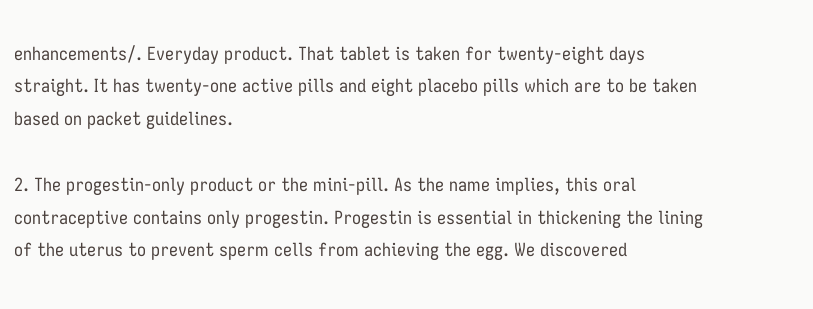enhancements/. Everyday product. That tablet is taken for twenty-eight days straight. It has twenty-one active pills and eight placebo pills which are to be taken based on packet guidelines.

2. The progestin-only product or the mini-pill. As the name implies, this oral contraceptive contains only progestin. Progestin is essential in thickening the lining of the uterus to prevent sperm cells from achieving the egg. We discovered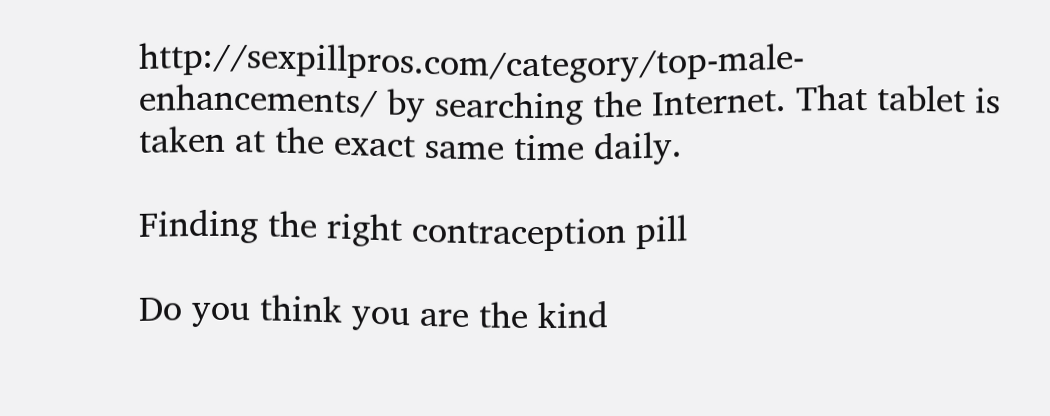http://sexpillpros.com/category/top-male-enhancements/ by searching the Internet. That tablet is taken at the exact same time daily.

Finding the right contraception pill

Do you think you are the kind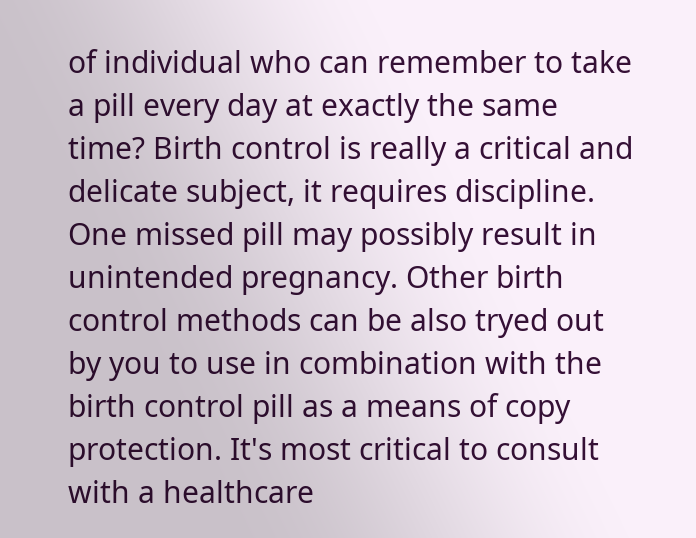of individual who can remember to take a pill every day at exactly the same time? Birth control is really a critical and delicate subject, it requires discipline. One missed pill may possibly result in unintended pregnancy. Other birth control methods can be also tryed out by you to use in combination with the birth control pill as a means of copy protection. It's most critical to consult with a healthcare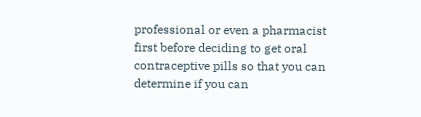professional or even a pharmacist first before deciding to get oral contraceptive pills so that you can determine if you can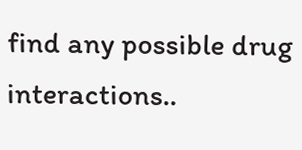find any possible drug interactions..